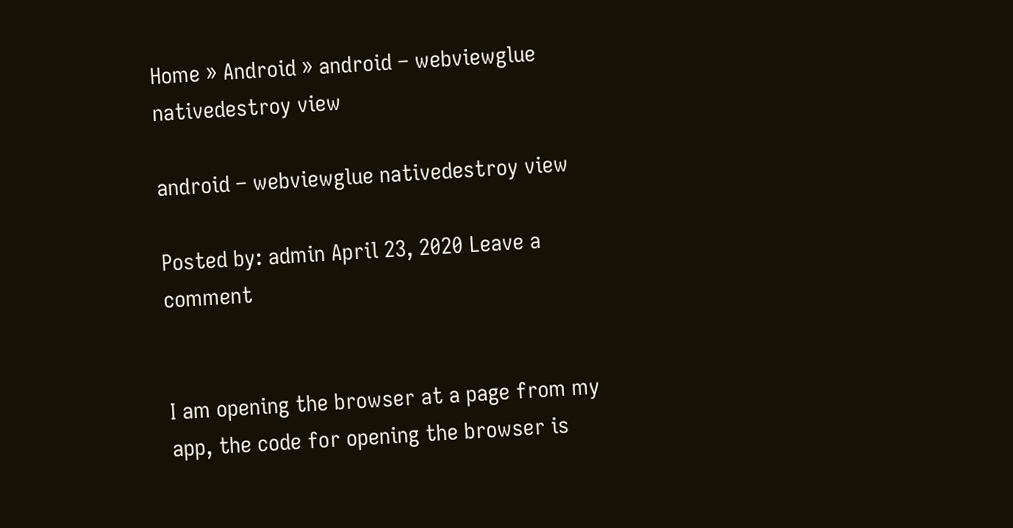Home » Android » android – webviewglue nativedestroy view

android – webviewglue nativedestroy view

Posted by: admin April 23, 2020 Leave a comment


I am opening the browser at a page from my app, the code for opening the browser is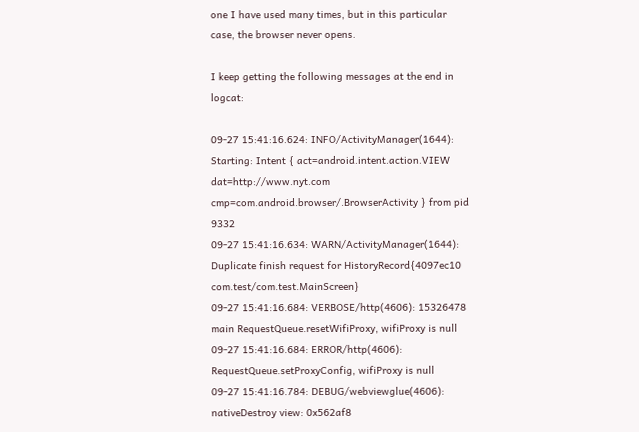one I have used many times, but in this particular case, the browser never opens.

I keep getting the following messages at the end in logcat:

09-27 15:41:16.624: INFO/ActivityManager(1644): Starting: Intent { act=android.intent.action.VIEW dat=http://www.nyt.com cmp=com.android.browser/.BrowserActivity } from pid 9332
09-27 15:41:16.634: WARN/ActivityManager(1644): Duplicate finish request for HistoryRecord{4097ec10 com.test/com.test.MainScreen}
09-27 15:41:16.684: VERBOSE/http(4606): 15326478 main RequestQueue.resetWifiProxy, wifiProxy is null
09-27 15:41:16.684: ERROR/http(4606): RequestQueue.setProxyConfig, wifiProxy is null
09-27 15:41:16.784: DEBUG/webviewglue(4606): nativeDestroy view: 0x562af8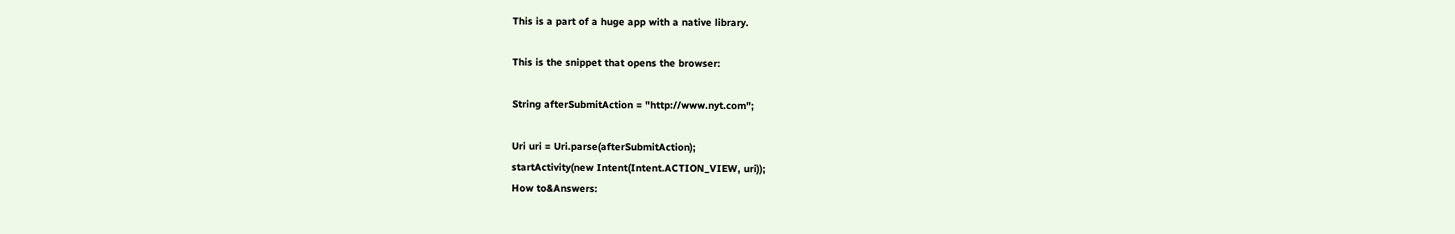This is a part of a huge app with a native library.

This is the snippet that opens the browser:

String afterSubmitAction = "http://www.nyt.com";

Uri uri = Uri.parse(afterSubmitAction);
startActivity(new Intent(Intent.ACTION_VIEW, uri));
How to&Answers: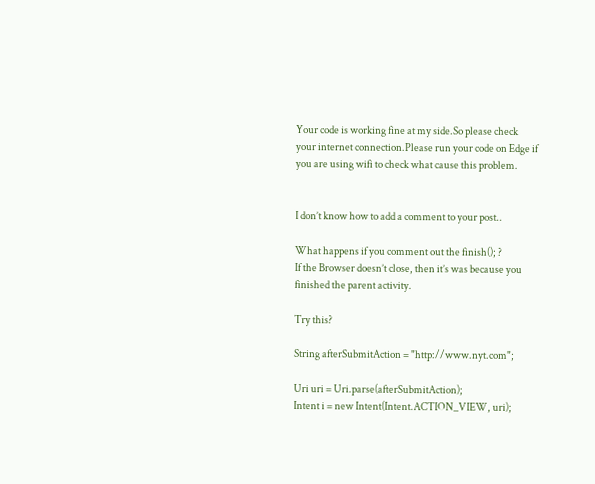Your code is working fine at my side.So please check your internet connection.Please run your code on Edge if you are using wifi to check what cause this problem.


I don’t know how to add a comment to your post..

What happens if you comment out the finish(); ?
If the Browser doesn’t close, then it’s was because you finished the parent activity.

Try this?

String afterSubmitAction = "http://www.nyt.com";

Uri uri = Uri.parse(afterSubmitAction);
Intent i = new Intent(Intent.ACTION_VIEW, uri);